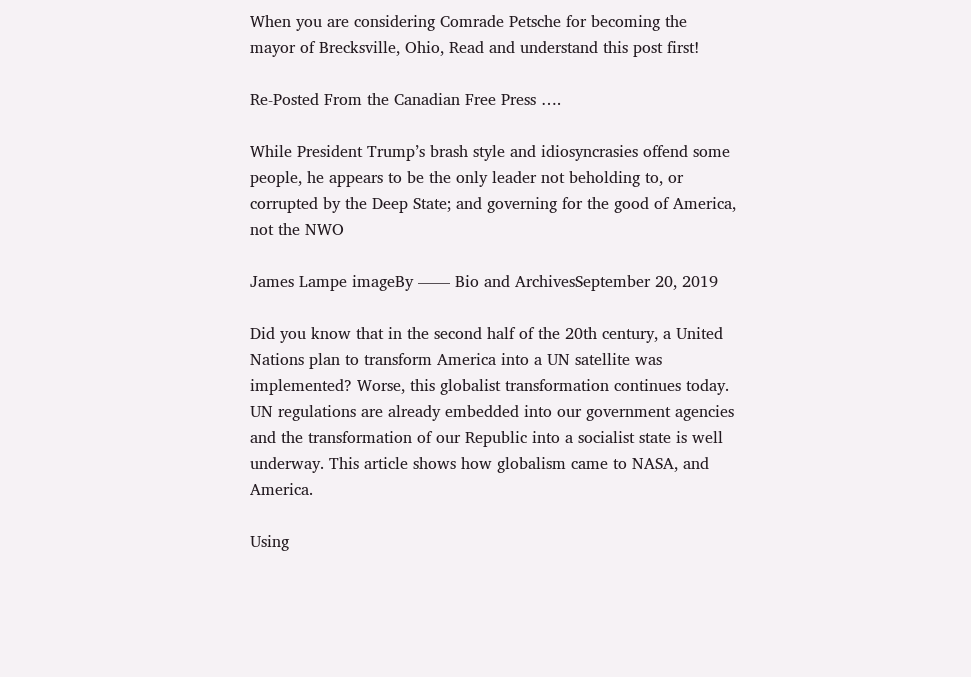When you are considering Comrade Petsche for becoming the mayor of Brecksville, Ohio, Read and understand this post first!

Re-Posted From the Canadian Free Press ….

While President Trump’s brash style and idiosyncrasies offend some people, he appears to be the only leader not beholding to, or corrupted by the Deep State; and governing for the good of America, not the NWO

James Lampe imageBy —— Bio and ArchivesSeptember 20, 2019

Did you know that in the second half of the 20th century, a United Nations plan to transform America into a UN satellite was implemented? Worse, this globalist transformation continues today. UN regulations are already embedded into our government agencies and the transformation of our Republic into a socialist state is well underway. This article shows how globalism came to NASA, and America.

Using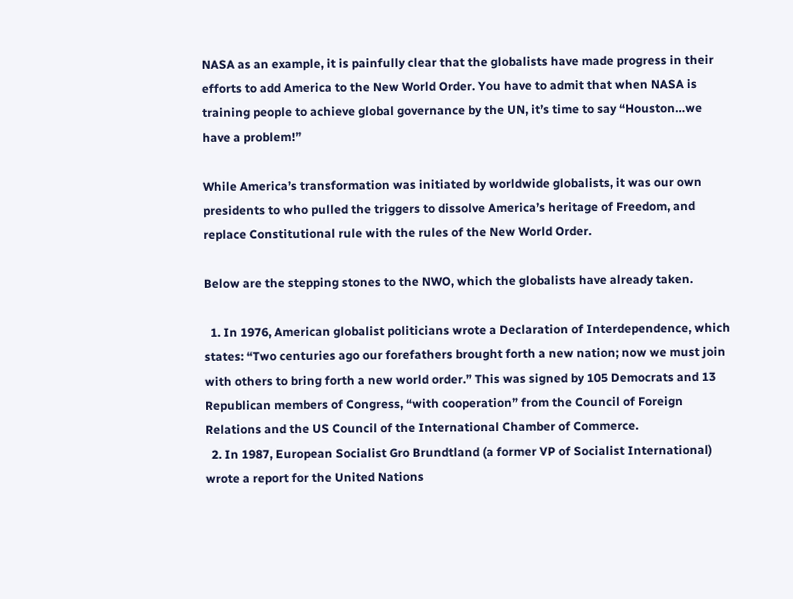NASA as an example, it is painfully clear that the globalists have made progress in their efforts to add America to the New World Order. You have to admit that when NASA is training people to achieve global governance by the UN, it’s time to say “Houston…we have a problem!”

While America’s transformation was initiated by worldwide globalists, it was our own presidents to who pulled the triggers to dissolve America’s heritage of Freedom, and replace Constitutional rule with the rules of the New World Order.

Below are the stepping stones to the NWO, which the globalists have already taken.

  1. In 1976, American globalist politicians wrote a Declaration of Interdependence, which states: “Two centuries ago our forefathers brought forth a new nation; now we must join with others to bring forth a new world order.” This was signed by 105 Democrats and 13 Republican members of Congress, “with cooperation” from the Council of Foreign Relations and the US Council of the International Chamber of Commerce.
  2. In 1987, European Socialist Gro Brundtland (a former VP of Socialist International) wrote a report for the United Nations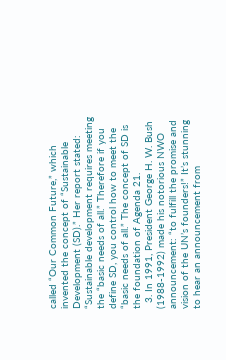called “Our Common Future,” which invented the concept of “Sustainable Development (SD).” Her report stated: “Sustainable development requires meeting the “basic needs of all.” Therefore if you define SD, you control how to meet the “basic needs of all.” The concept of SD is the foundation of Agenda 21.
  3. In 1991, President George H. W. Bush (1988-1992) made his notorious NWO announcement: “to fulfill the promise and vision of the UN’s founders!” It’s stunning to hear an announcement from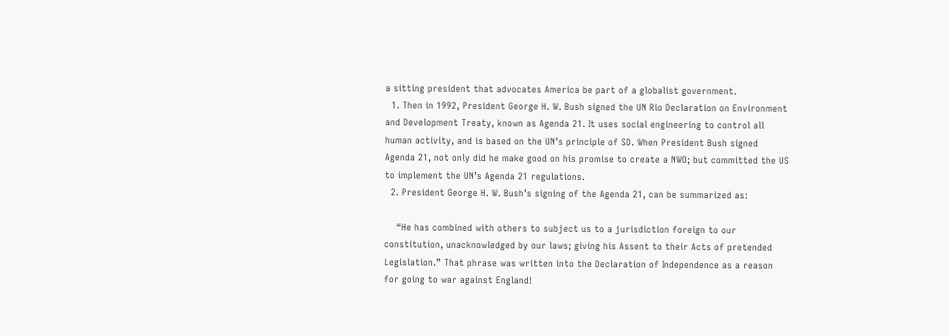a sitting president that advocates America be part of a globalist government.
  1. Then in 1992, President George H. W. Bush signed the UN Rio Declaration on Environment and Development Treaty, known as Agenda 21. It uses social engineering to control all human activity, and is based on the UN’s principle of SD. When President Bush signed Agenda 21, not only did he make good on his promise to create a NWO; but committed the US to implement the UN’s Agenda 21 regulations.
  2. President George H. W. Bush’s signing of the Agenda 21, can be summarized as:

    “He has combined with others to subject us to a jurisdiction foreign to our constitution, unacknowledged by our laws; giving his Assent to their Acts of pretended Legislation.” That phrase was written into the Declaration of Independence as a reason for going to war against England!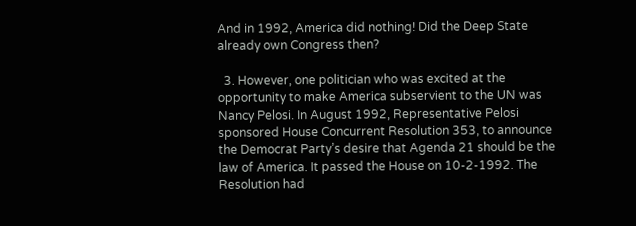And in 1992, America did nothing! Did the Deep State already own Congress then?

  3. However, one politician who was excited at the opportunity to make America subservient to the UN was Nancy Pelosi. In August 1992, Representative Pelosi sponsored House Concurrent Resolution 353, to announce the Democrat Party’s desire that Agenda 21 should be the law of America. It passed the House on 10-2-1992. The Resolution had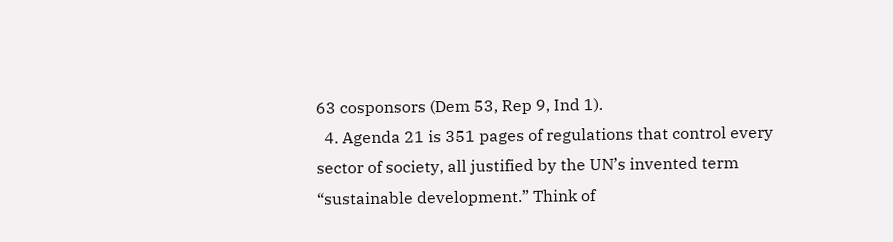63 cosponsors (Dem 53, Rep 9, Ind 1).
  4. Agenda 21 is 351 pages of regulations that control every sector of society, all justified by the UN’s invented term “sustainable development.” Think of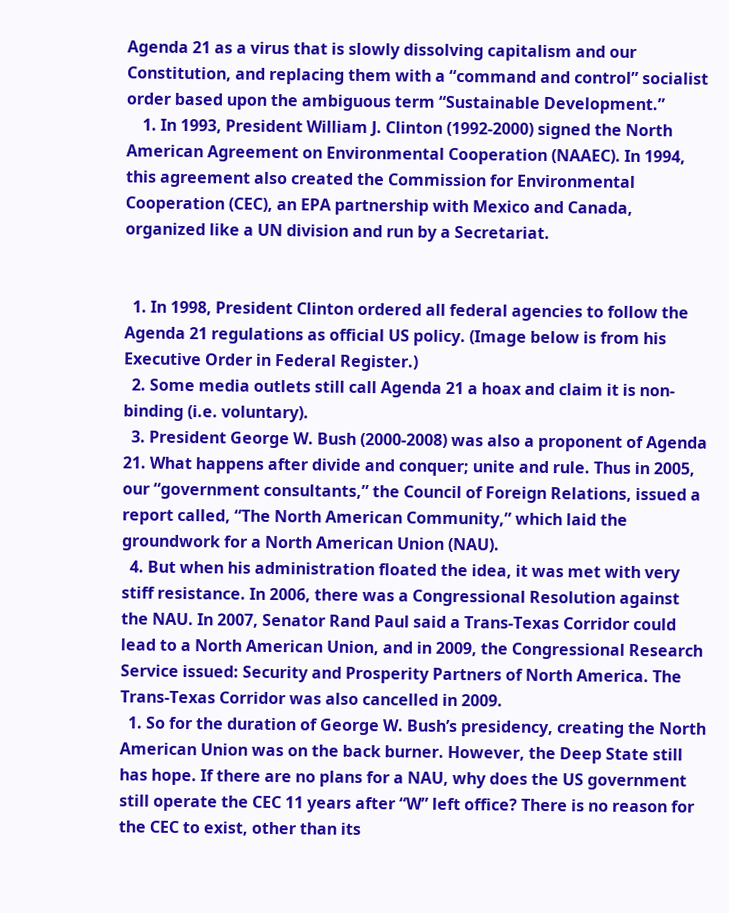Agenda 21 as a virus that is slowly dissolving capitalism and our Constitution, and replacing them with a “command and control” socialist order based upon the ambiguous term “Sustainable Development.”
    1. In 1993, President William J. Clinton (1992-2000) signed the North American Agreement on Environmental Cooperation (NAAEC). In 1994, this agreement also created the Commission for Environmental Cooperation (CEC), an EPA partnership with Mexico and Canada, organized like a UN division and run by a Secretariat.


  1. In 1998, President Clinton ordered all federal agencies to follow the Agenda 21 regulations as official US policy. (Image below is from his Executive Order in Federal Register.)
  2. Some media outlets still call Agenda 21 a hoax and claim it is non-binding (i.e. voluntary).
  3. President George W. Bush (2000-2008) was also a proponent of Agenda 21. What happens after divide and conquer; unite and rule. Thus in 2005, our “government consultants,” the Council of Foreign Relations, issued a report called, “The North American Community,” which laid the groundwork for a North American Union (NAU).
  4. But when his administration floated the idea, it was met with very stiff resistance. In 2006, there was a Congressional Resolution against the NAU. In 2007, Senator Rand Paul said a Trans-Texas Corridor could lead to a North American Union, and in 2009, the Congressional Research Service issued: Security and Prosperity Partners of North America. The Trans-Texas Corridor was also cancelled in 2009.
  1. So for the duration of George W. Bush’s presidency, creating the North American Union was on the back burner. However, the Deep State still has hope. If there are no plans for a NAU, why does the US government still operate the CEC 11 years after “W” left office? There is no reason for the CEC to exist, other than its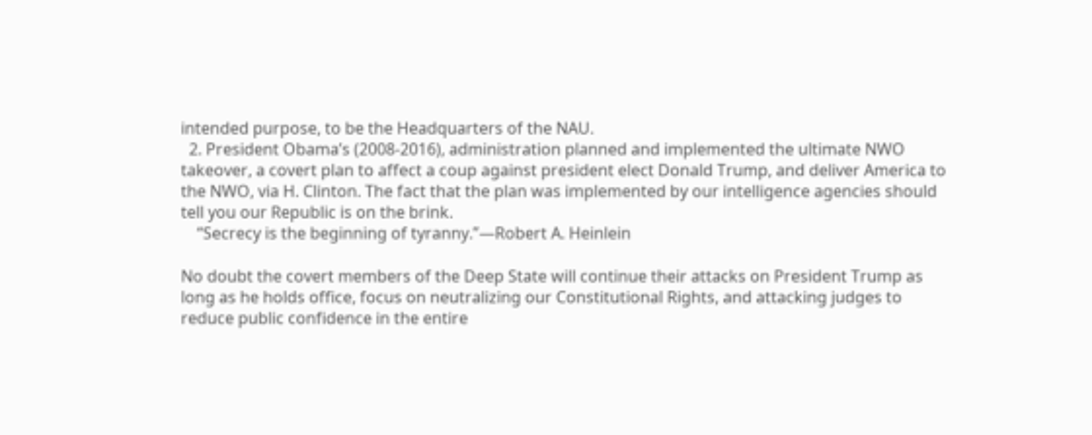intended purpose, to be the Headquarters of the NAU.
  2. President Obama’s (2008-2016), administration planned and implemented the ultimate NWO takeover, a covert plan to affect a coup against president elect Donald Trump, and deliver America to the NWO, via H. Clinton. The fact that the plan was implemented by our intelligence agencies should tell you our Republic is on the brink.
    “Secrecy is the beginning of tyranny.”—Robert A. Heinlein

No doubt the covert members of the Deep State will continue their attacks on President Trump as long as he holds office, focus on neutralizing our Constitutional Rights, and attacking judges to reduce public confidence in the entire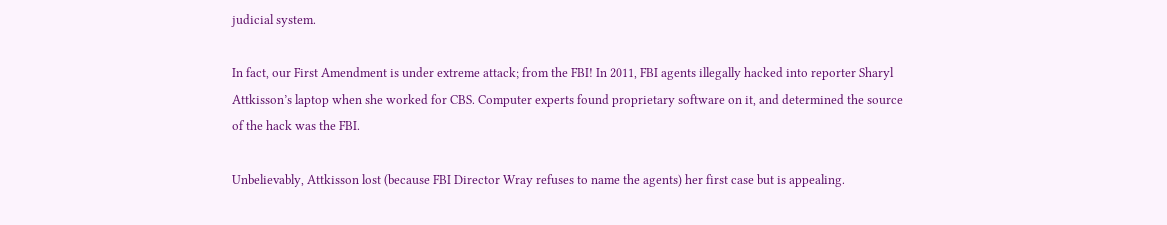judicial system.

In fact, our First Amendment is under extreme attack; from the FBI! In 2011, FBI agents illegally hacked into reporter Sharyl Attkisson’s laptop when she worked for CBS. Computer experts found proprietary software on it, and determined the source of the hack was the FBI.

Unbelievably, Attkisson lost (because FBI Director Wray refuses to name the agents) her first case but is appealing.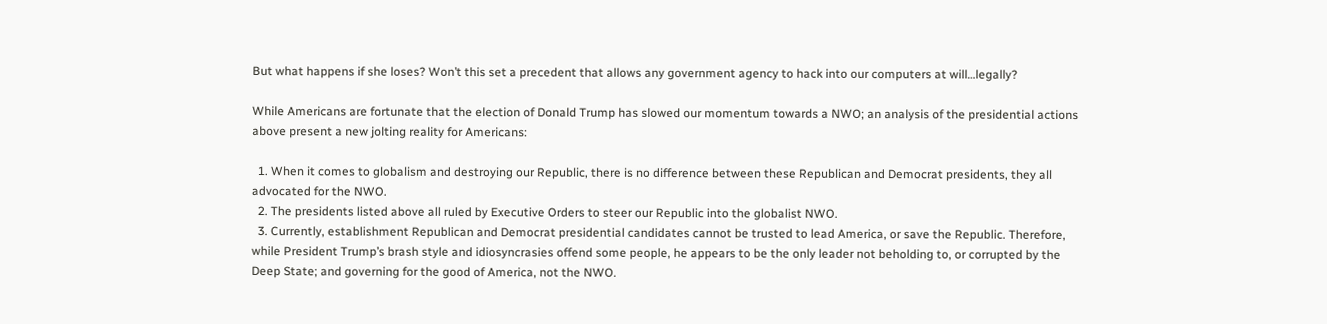But what happens if she loses? Won’t this set a precedent that allows any government agency to hack into our computers at will…legally?

While Americans are fortunate that the election of Donald Trump has slowed our momentum towards a NWO; an analysis of the presidential actions above present a new jolting reality for Americans:

  1. When it comes to globalism and destroying our Republic, there is no difference between these Republican and Democrat presidents, they all advocated for the NWO.
  2. The presidents listed above all ruled by Executive Orders to steer our Republic into the globalist NWO.
  3. Currently, establishment Republican and Democrat presidential candidates cannot be trusted to lead America, or save the Republic. Therefore, while President Trump’s brash style and idiosyncrasies offend some people, he appears to be the only leader not beholding to, or corrupted by the Deep State; and governing for the good of America, not the NWO.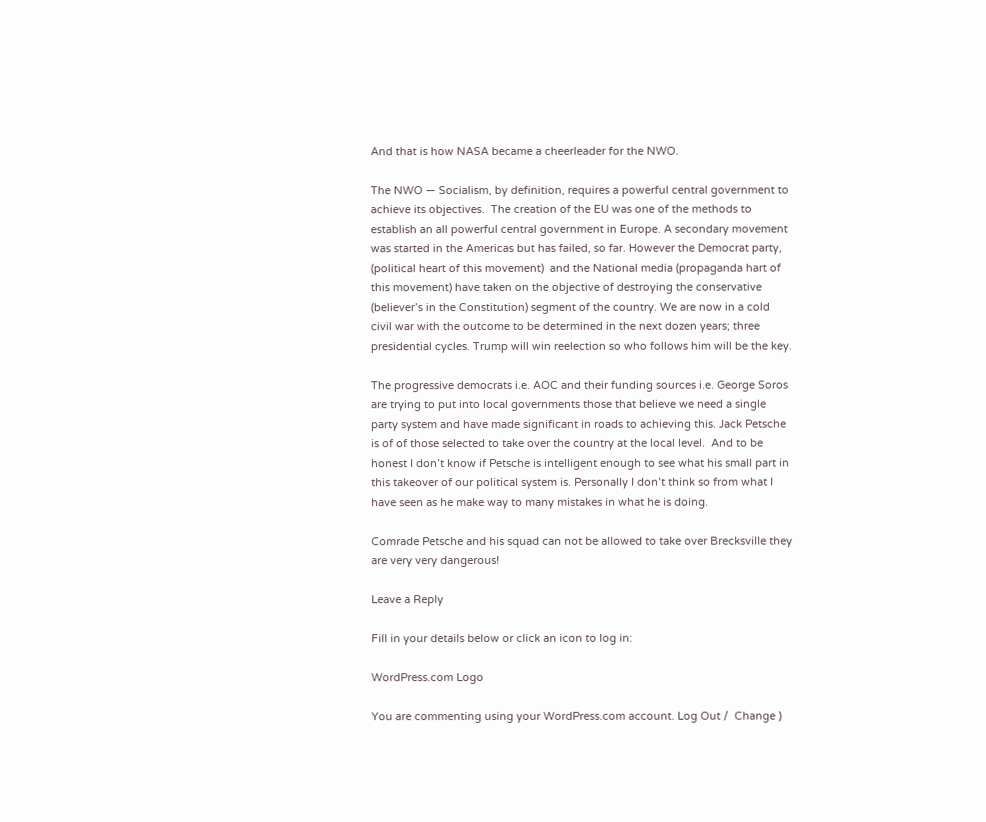And that is how NASA became a cheerleader for the NWO.

The NWO — Socialism, by definition, requires a powerful central government to achieve its objectives.  The creation of the EU was one of the methods to establish an all powerful central government in Europe. A secondary movement  was started in the Americas but has failed, so far. However the Democrat party, (political heart of this movement)  and the National media (propaganda hart of this movement) have taken on the objective of destroying the conservative (believer’s in the Constitution) segment of the country. We are now in a cold civil war with the outcome to be determined in the next dozen years; three presidential cycles. Trump will win reelection so who follows him will be the key.

The progressive democrats i.e. AOC and their funding sources i.e. George Soros are trying to put into local governments those that believe we need a single party system and have made significant in roads to achieving this. Jack Petsche is of of those selected to take over the country at the local level.  And to be honest I don’t know if Petsche is intelligent enough to see what his small part in this takeover of our political system is. Personally I don’t think so from what I have seen as he make way to many mistakes in what he is doing.

Comrade Petsche and his squad can not be allowed to take over Brecksville they are very very dangerous!

Leave a Reply

Fill in your details below or click an icon to log in:

WordPress.com Logo

You are commenting using your WordPress.com account. Log Out /  Change )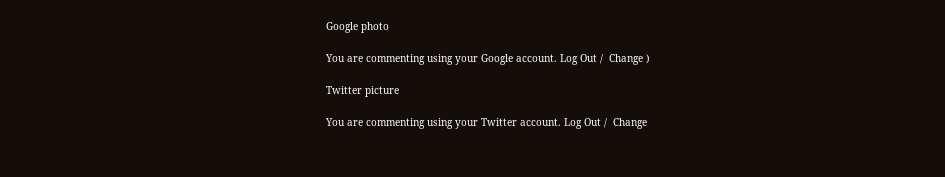Google photo

You are commenting using your Google account. Log Out /  Change )

Twitter picture

You are commenting using your Twitter account. Log Out /  Change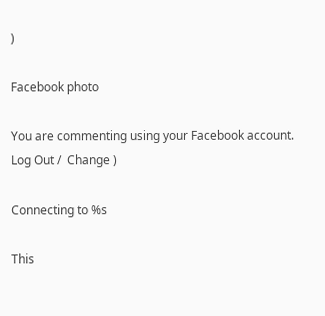)

Facebook photo

You are commenting using your Facebook account. Log Out /  Change )

Connecting to %s

This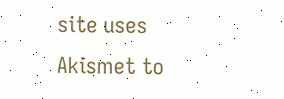site uses Akismet to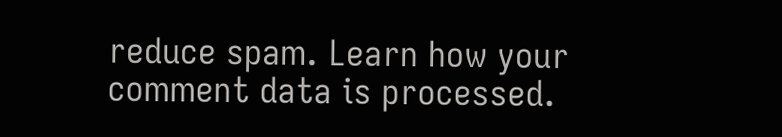reduce spam. Learn how your comment data is processed.